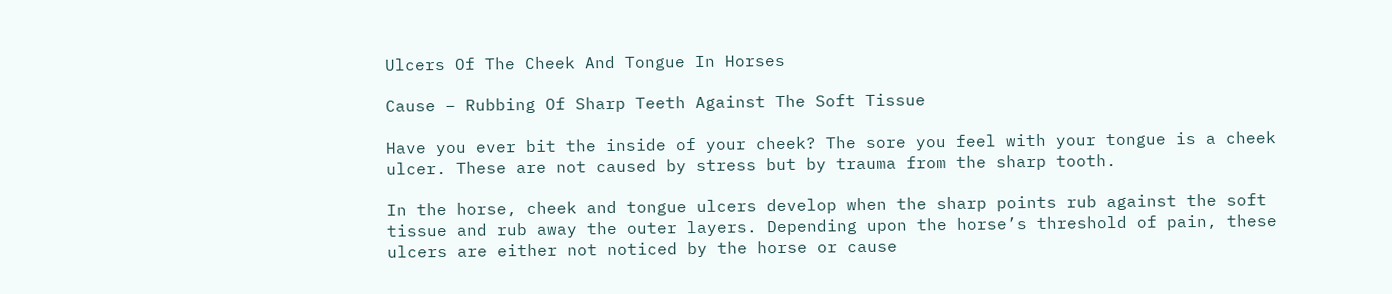Ulcers Of The Cheek And Tongue In Horses

Cause – Rubbing Of Sharp Teeth Against The Soft Tissue

Have you ever bit the inside of your cheek? The sore you feel with your tongue is a cheek ulcer. These are not caused by stress but by trauma from the sharp tooth.

In the horse, cheek and tongue ulcers develop when the sharp points rub against the soft tissue and rub away the outer layers. Depending upon the horse’s threshold of pain, these ulcers are either not noticed by the horse or cause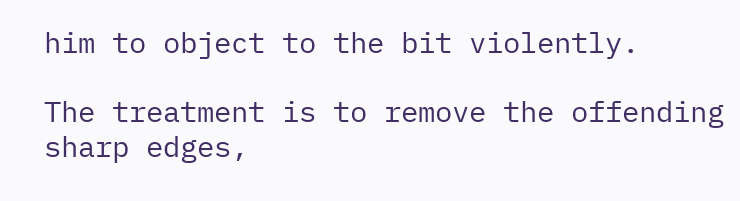him to object to the bit violently.

The treatment is to remove the offending sharp edges,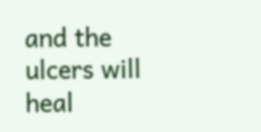and the ulcers will heal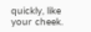quickly, like your cheek.